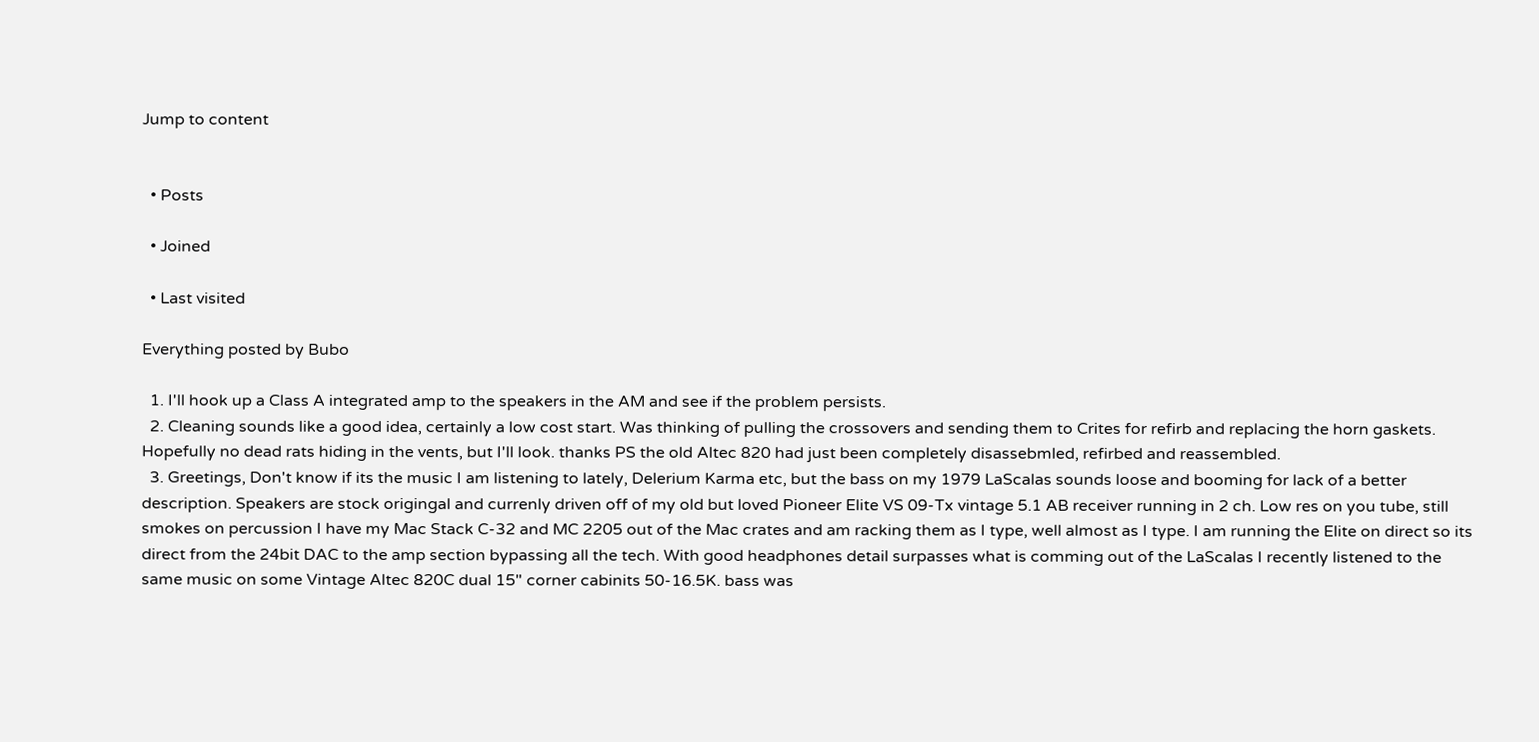Jump to content


  • Posts

  • Joined

  • Last visited

Everything posted by Bubo

  1. I'll hook up a Class A integrated amp to the speakers in the AM and see if the problem persists.
  2. Cleaning sounds like a good idea, certainly a low cost start. Was thinking of pulling the crossovers and sending them to Crites for refirb and replacing the horn gaskets. Hopefully no dead rats hiding in the vents, but I'll look. thanks PS the old Altec 820 had just been completely disassebmled, refirbed and reassembled.
  3. Greetings, Don't know if its the music I am listening to lately, Delerium Karma etc, but the bass on my 1979 LaScalas sounds loose and booming for lack of a better description. Speakers are stock origingal and currenly driven off of my old but loved Pioneer Elite VS 09-Tx vintage 5.1 AB receiver running in 2 ch. Low res on you tube, still smokes on percussion I have my Mac Stack C-32 and MC 2205 out of the Mac crates and am racking them as I type, well almost as I type. I am running the Elite on direct so its direct from the 24bit DAC to the amp section bypassing all the tech. With good headphones detail surpasses what is comming out of the LaScalas I recently listened to the same music on some Vintage Altec 820C dual 15" corner cabinits 50-16.5K. bass was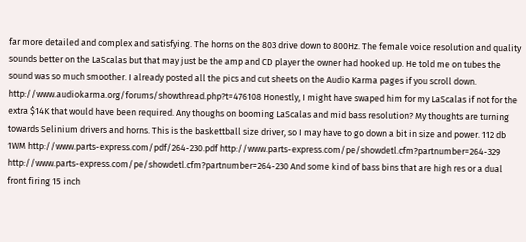far more detailed and complex and satisfying. The horns on the 803 drive down to 800Hz. The female voice resolution and quality sounds better on the LaScalas but that may just be the amp and CD player the owner had hooked up. He told me on tubes the sound was so much smoother. I already posted all the pics and cut sheets on the Audio Karma pages if you scroll down. http://www.audiokarma.org/forums/showthread.php?t=476108 Honestly, I might have swaped him for my LaScalas if not for the extra $14K that would have been required. Any thoughs on booming LaScalas and mid bass resolution? My thoughts are turning towards Selinium drivers and horns. This is the baskettball size driver, so I may have to go down a bit in size and power. 112 db 1WM http://www.parts-express.com/pdf/264-230.pdf http://www.parts-express.com/pe/showdetl.cfm?partnumber=264-329 http://www.parts-express.com/pe/showdetl.cfm?partnumber=264-230 And some kind of bass bins that are high res or a dual front firing 15 inch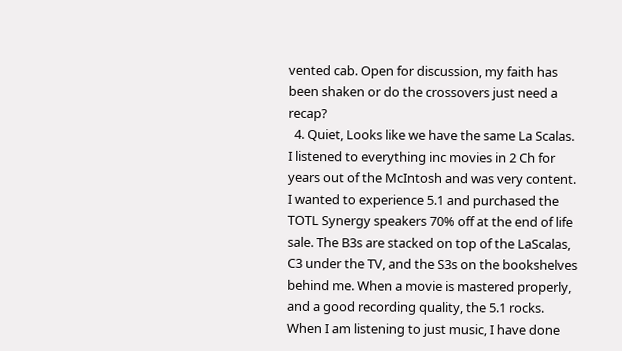vented cab. Open for discussion, my faith has been shaken or do the crossovers just need a recap?
  4. Quiet, Looks like we have the same La Scalas. I listened to everything inc movies in 2 Ch for years out of the McIntosh and was very content. I wanted to experience 5.1 and purchased the TOTL Synergy speakers 70% off at the end of life sale. The B3s are stacked on top of the LaScalas, C3 under the TV, and the S3s on the bookshelves behind me. When a movie is mastered properly, and a good recording quality, the 5.1 rocks. When I am listening to just music, I have done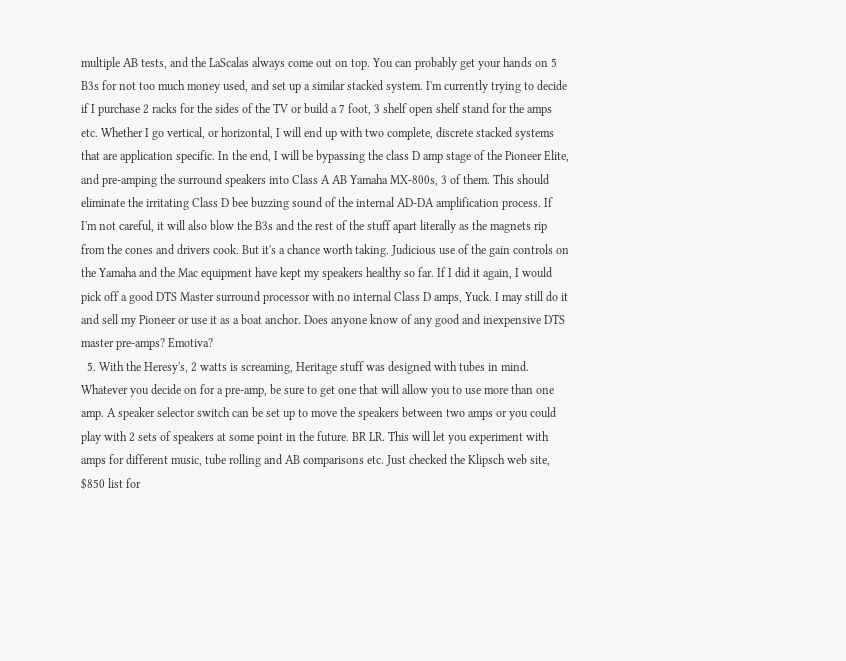multiple AB tests, and the LaScalas always come out on top. You can probably get your hands on 5 B3s for not too much money used, and set up a similar stacked system. I'm currently trying to decide if I purchase 2 racks for the sides of the TV or build a 7 foot, 3 shelf open shelf stand for the amps etc. Whether I go vertical, or horizontal, I will end up with two complete, discrete stacked systems that are application specific. In the end, I will be bypassing the class D amp stage of the Pioneer Elite, and pre-amping the surround speakers into Class A AB Yamaha MX-800s, 3 of them. This should eliminate the irritating Class D bee buzzing sound of the internal AD-DA amplification process. If I'm not careful, it will also blow the B3s and the rest of the stuff apart literally as the magnets rip from the cones and drivers cook. But it's a chance worth taking. Judicious use of the gain controls on the Yamaha and the Mac equipment have kept my speakers healthy so far. If I did it again, I would pick off a good DTS Master surround processor with no internal Class D amps, Yuck. I may still do it and sell my Pioneer or use it as a boat anchor. Does anyone know of any good and inexpensive DTS master pre-amps? Emotiva?
  5. With the Heresy's, 2 watts is screaming, Heritage stuff was designed with tubes in mind. Whatever you decide on for a pre-amp, be sure to get one that will allow you to use more than one amp. A speaker selector switch can be set up to move the speakers between two amps or you could play with 2 sets of speakers at some point in the future. BR LR. This will let you experiment with amps for different music, tube rolling and AB comparisons etc. Just checked the Klipsch web site, $850 list for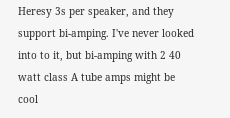Heresy 3s per speaker, and they support bi-amping. I've never looked into to it, but bi-amping with 2 40 watt class A tube amps might be cool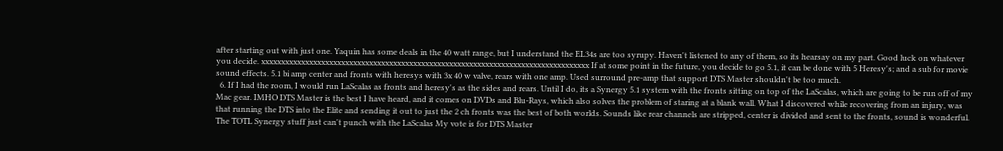after starting out with just one. Yaquin has some deals in the 40 watt range, but I understand the EL34s are too syrupy. Haven't listened to any of them, so its hearsay on my part. Good luck on whatever you decide. xxxxxxxxxxxxxxxxxxxxxxxxxxxxxxxxxxxxxxxxxxxxxxxxxxxxxxxxxxxxxxxxxxxxxxxxxxxxxxxxxx If at some point in the future, you decide to go 5.1, it can be done with 5 Heresy's; and a sub for movie sound effects. 5.1 bi amp center and fronts with heresys with 3x 40 w valve, rears with one amp. Used surround pre-amp that support DTS Master shouldn't be too much.
  6. If I had the room, I would run LaScalas as fronts and heresy's as the sides and rears. Until I do, its a Synergy 5.1 system with the fronts sitting on top of the LaScalas, which are going to be run off of my Mac gear. IMHO DTS Master is the best I have heard, and it comes on DVDs and Blu-Rays, which also solves the problem of staring at a blank wall. What I discovered while recovering from an injury, was that running the DTS into the Elite and sending it out to just the 2 ch fronts was the best of both worlds. Sounds like rear channels are stripped, center is divided and sent to the fronts, sound is wonderful. The TOTL Synergy stuff just can't punch with the LaScalas My vote is for DTS Master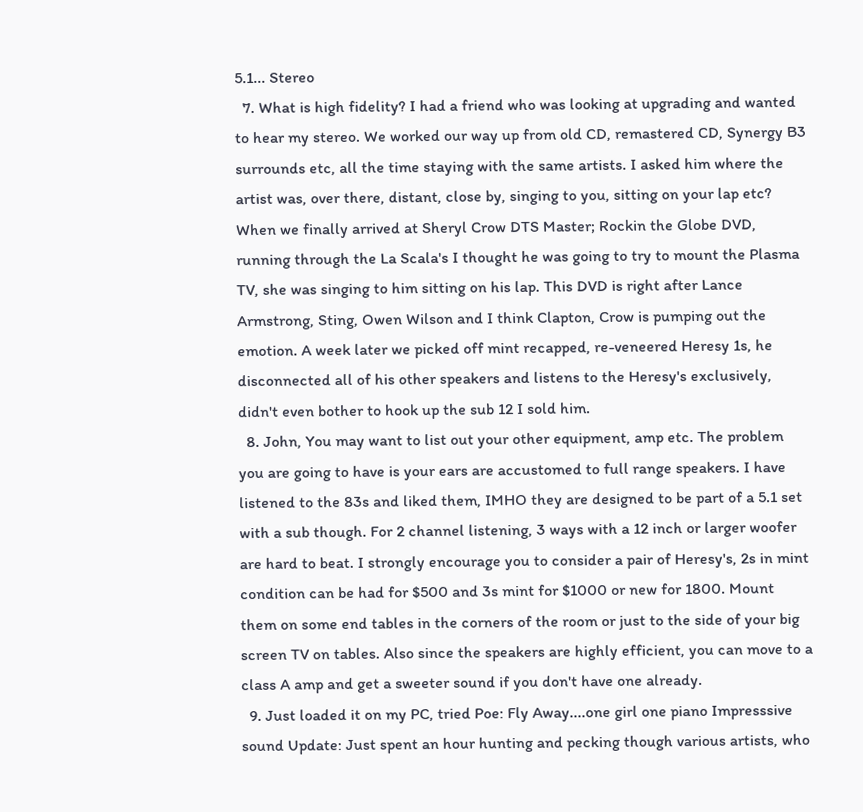5.1... Stereo
  7. What is high fidelity? I had a friend who was looking at upgrading and wanted to hear my stereo. We worked our way up from old CD, remastered CD, Synergy B3 surrounds etc, all the time staying with the same artists. I asked him where the artist was, over there, distant, close by, singing to you, sitting on your lap etc? When we finally arrived at Sheryl Crow DTS Master; Rockin the Globe DVD, running through the La Scala's I thought he was going to try to mount the Plasma TV, she was singing to him sitting on his lap. This DVD is right after Lance Armstrong, Sting, Owen Wilson and I think Clapton, Crow is pumping out the emotion. A week later we picked off mint recapped, re-veneered Heresy 1s, he disconnected all of his other speakers and listens to the Heresy's exclusively, didn't even bother to hook up the sub 12 I sold him.
  8. John, You may want to list out your other equipment, amp etc. The problem you are going to have is your ears are accustomed to full range speakers. I have listened to the 83s and liked them, IMHO they are designed to be part of a 5.1 set with a sub though. For 2 channel listening, 3 ways with a 12 inch or larger woofer are hard to beat. I strongly encourage you to consider a pair of Heresy's, 2s in mint condition can be had for $500 and 3s mint for $1000 or new for 1800. Mount them on some end tables in the corners of the room or just to the side of your big screen TV on tables. Also since the speakers are highly efficient, you can move to a class A amp and get a sweeter sound if you don't have one already.
  9. Just loaded it on my PC, tried Poe: Fly Away....one girl one piano Impresssive sound Update: Just spent an hour hunting and pecking though various artists, who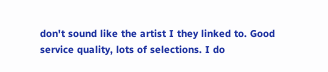don't sound like the artist I they linked to. Good service quality, lots of selections. I do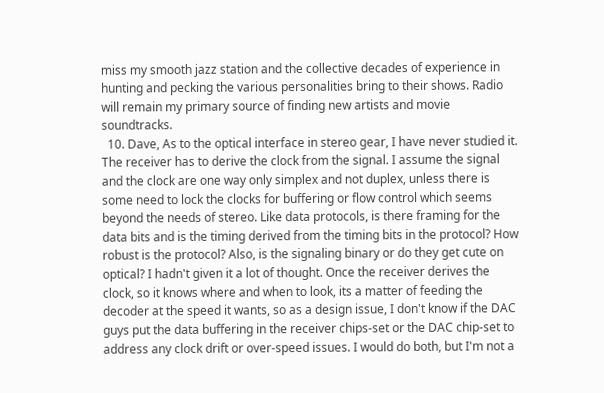miss my smooth jazz station and the collective decades of experience in hunting and pecking the various personalities bring to their shows. Radio will remain my primary source of finding new artists and movie soundtracks.
  10. Dave, As to the optical interface in stereo gear, I have never studied it. The receiver has to derive the clock from the signal. I assume the signal and the clock are one way only simplex and not duplex, unless there is some need to lock the clocks for buffering or flow control which seems beyond the needs of stereo. Like data protocols, is there framing for the data bits and is the timing derived from the timing bits in the protocol? How robust is the protocol? Also, is the signaling binary or do they get cute on optical? I hadn't given it a lot of thought. Once the receiver derives the clock, so it knows where and when to look, its a matter of feeding the decoder at the speed it wants, so as a design issue, I don't know if the DAC guys put the data buffering in the receiver chips-set or the DAC chip-set to address any clock drift or over-speed issues. I would do both, but I'm not a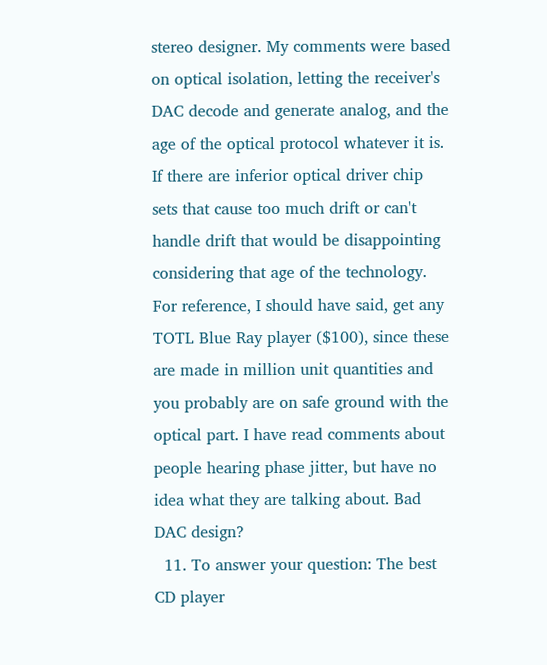stereo designer. My comments were based on optical isolation, letting the receiver's DAC decode and generate analog, and the age of the optical protocol whatever it is. If there are inferior optical driver chip sets that cause too much drift or can't handle drift that would be disappointing considering that age of the technology. For reference, I should have said, get any TOTL Blue Ray player ($100), since these are made in million unit quantities and you probably are on safe ground with the optical part. I have read comments about people hearing phase jitter, but have no idea what they are talking about. Bad DAC design?
  11. To answer your question: The best CD player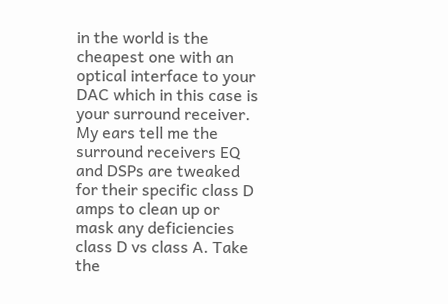in the world is the cheapest one with an optical interface to your DAC which in this case is your surround receiver. My ears tell me the surround receivers EQ and DSPs are tweaked for their specific class D amps to clean up or mask any deficiencies class D vs class A. Take the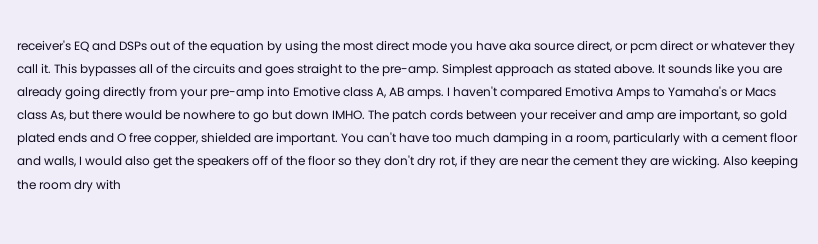receiver's EQ and DSPs out of the equation by using the most direct mode you have aka source direct, or pcm direct or whatever they call it. This bypasses all of the circuits and goes straight to the pre-amp. Simplest approach as stated above. It sounds like you are already going directly from your pre-amp into Emotive class A, AB amps. I haven't compared Emotiva Amps to Yamaha's or Macs class As, but there would be nowhere to go but down IMHO. The patch cords between your receiver and amp are important, so gold plated ends and O free copper, shielded are important. You can't have too much damping in a room, particularly with a cement floor and walls, I would also get the speakers off of the floor so they don't dry rot, if they are near the cement they are wicking. Also keeping the room dry with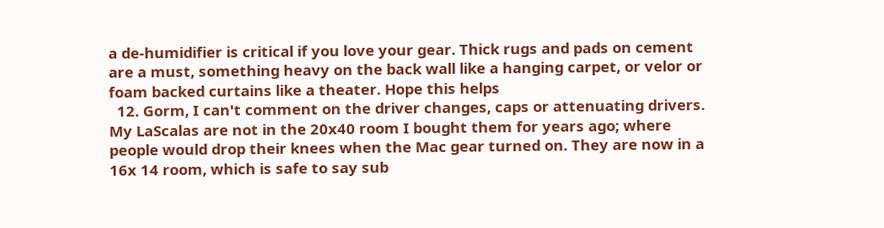a de-humidifier is critical if you love your gear. Thick rugs and pads on cement are a must, something heavy on the back wall like a hanging carpet, or velor or foam backed curtains like a theater. Hope this helps
  12. Gorm, I can't comment on the driver changes, caps or attenuating drivers. My LaScalas are not in the 20x40 room I bought them for years ago; where people would drop their knees when the Mac gear turned on. They are now in a 16x 14 room, which is safe to say sub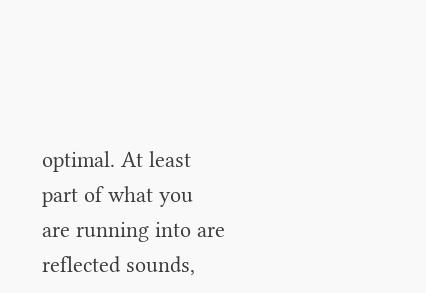optimal. At least part of what you are running into are reflected sounds,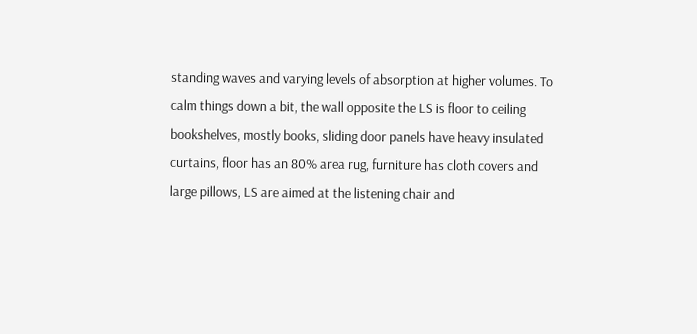standing waves and varying levels of absorption at higher volumes. To calm things down a bit, the wall opposite the LS is floor to ceiling bookshelves, mostly books, sliding door panels have heavy insulated curtains, floor has an 80% area rug, furniture has cloth covers and large pillows, LS are aimed at the listening chair and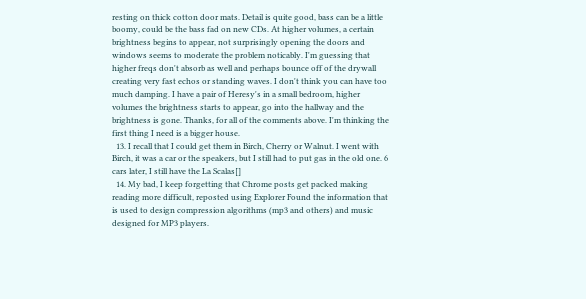resting on thick cotton door mats. Detail is quite good, bass can be a little boomy, could be the bass fad on new CDs. At higher volumes, a certain brightness begins to appear, not surprisingly opening the doors and windows seems to moderate the problem noticably. I'm guessing that higher freqs don't absorb as well and perhaps bounce off of the drywall creating very fast echos or standing waves. I don't think you can have too much damping. I have a pair of Heresy's in a small bedroom, higher volumes the brightness starts to appear, go into the hallway and the brightness is gone. Thanks, for all of the comments above. I'm thinking the first thing I need is a bigger house.
  13. I recall that I could get them in Birch, Cherry or Walnut. I went with Birch, it was a car or the speakers, but I still had to put gas in the old one. 6 cars later, I still have the La Scalas[]
  14. My bad, I keep forgetting that Chrome posts get packed making reading more difficult, reposted using Explorer Found the information that is used to design compression algorithms (mp3 and others) and music designed for MP3 players.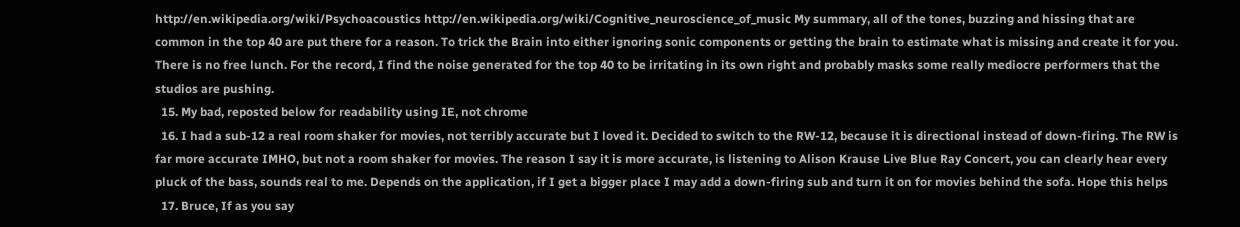http://en.wikipedia.org/wiki/Psychoacoustics http://en.wikipedia.org/wiki/Cognitive_neuroscience_of_music My summary, all of the tones, buzzing and hissing that are common in the top 40 are put there for a reason. To trick the Brain into either ignoring sonic components or getting the brain to estimate what is missing and create it for you. There is no free lunch. For the record, I find the noise generated for the top 40 to be irritating in its own right and probably masks some really mediocre performers that the studios are pushing.
  15. My bad, reposted below for readability using IE, not chrome
  16. I had a sub-12 a real room shaker for movies, not terribly accurate but I loved it. Decided to switch to the RW-12, because it is directional instead of down-firing. The RW is far more accurate IMHO, but not a room shaker for movies. The reason I say it is more accurate, is listening to Alison Krause Live Blue Ray Concert, you can clearly hear every pluck of the bass, sounds real to me. Depends on the application, if I get a bigger place I may add a down-firing sub and turn it on for movies behind the sofa. Hope this helps
  17. Bruce, If as you say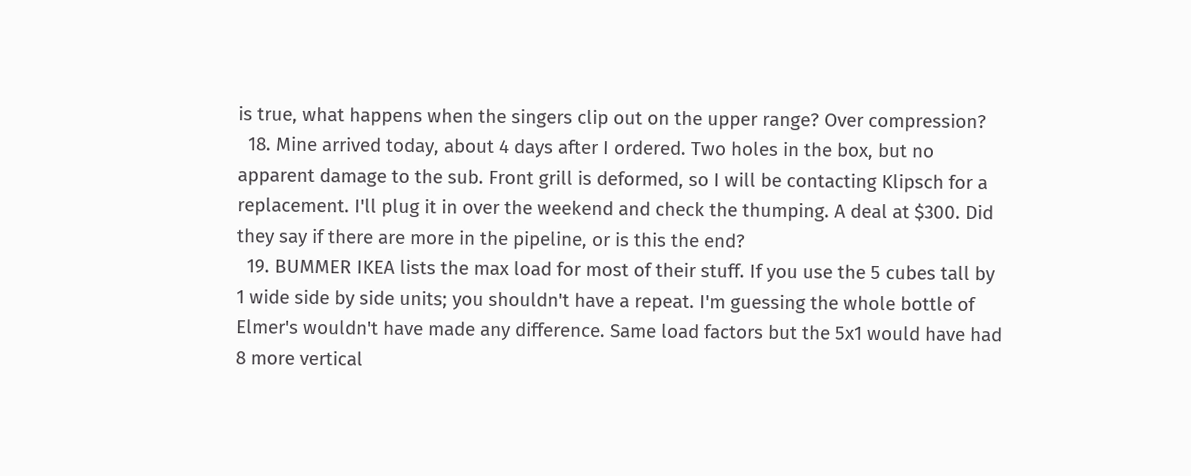is true, what happens when the singers clip out on the upper range? Over compression?
  18. Mine arrived today, about 4 days after I ordered. Two holes in the box, but no apparent damage to the sub. Front grill is deformed, so I will be contacting Klipsch for a replacement. I'll plug it in over the weekend and check the thumping. A deal at $300. Did they say if there are more in the pipeline, or is this the end?
  19. BUMMER IKEA lists the max load for most of their stuff. If you use the 5 cubes tall by 1 wide side by side units; you shouldn't have a repeat. I'm guessing the whole bottle of Elmer's wouldn't have made any difference. Same load factors but the 5x1 would have had 8 more vertical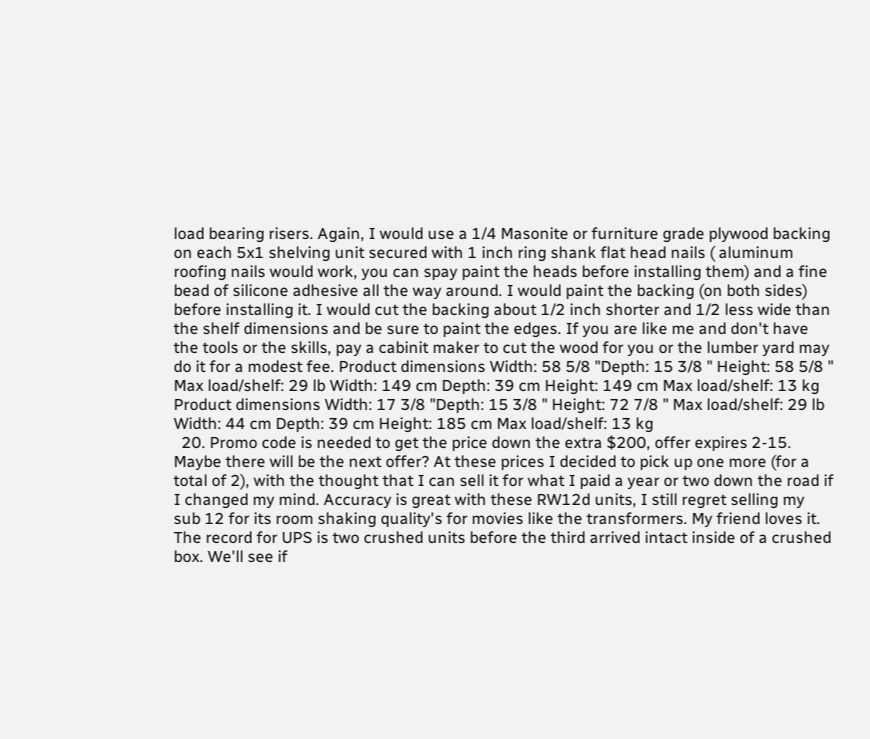load bearing risers. Again, I would use a 1/4 Masonite or furniture grade plywood backing on each 5x1 shelving unit secured with 1 inch ring shank flat head nails ( aluminum roofing nails would work, you can spay paint the heads before installing them) and a fine bead of silicone adhesive all the way around. I would paint the backing (on both sides) before installing it. I would cut the backing about 1/2 inch shorter and 1/2 less wide than the shelf dimensions and be sure to paint the edges. If you are like me and don't have the tools or the skills, pay a cabinit maker to cut the wood for you or the lumber yard may do it for a modest fee. Product dimensions Width: 58 5/8 "Depth: 15 3/8 " Height: 58 5/8 " Max load/shelf: 29 lb Width: 149 cm Depth: 39 cm Height: 149 cm Max load/shelf: 13 kg Product dimensions Width: 17 3/8 "Depth: 15 3/8 " Height: 72 7/8 " Max load/shelf: 29 lb Width: 44 cm Depth: 39 cm Height: 185 cm Max load/shelf: 13 kg
  20. Promo code is needed to get the price down the extra $200, offer expires 2-15. Maybe there will be the next offer? At these prices I decided to pick up one more (for a total of 2), with the thought that I can sell it for what I paid a year or two down the road if I changed my mind. Accuracy is great with these RW12d units, I still regret selling my sub 12 for its room shaking quality's for movies like the transformers. My friend loves it. The record for UPS is two crushed units before the third arrived intact inside of a crushed box. We'll see if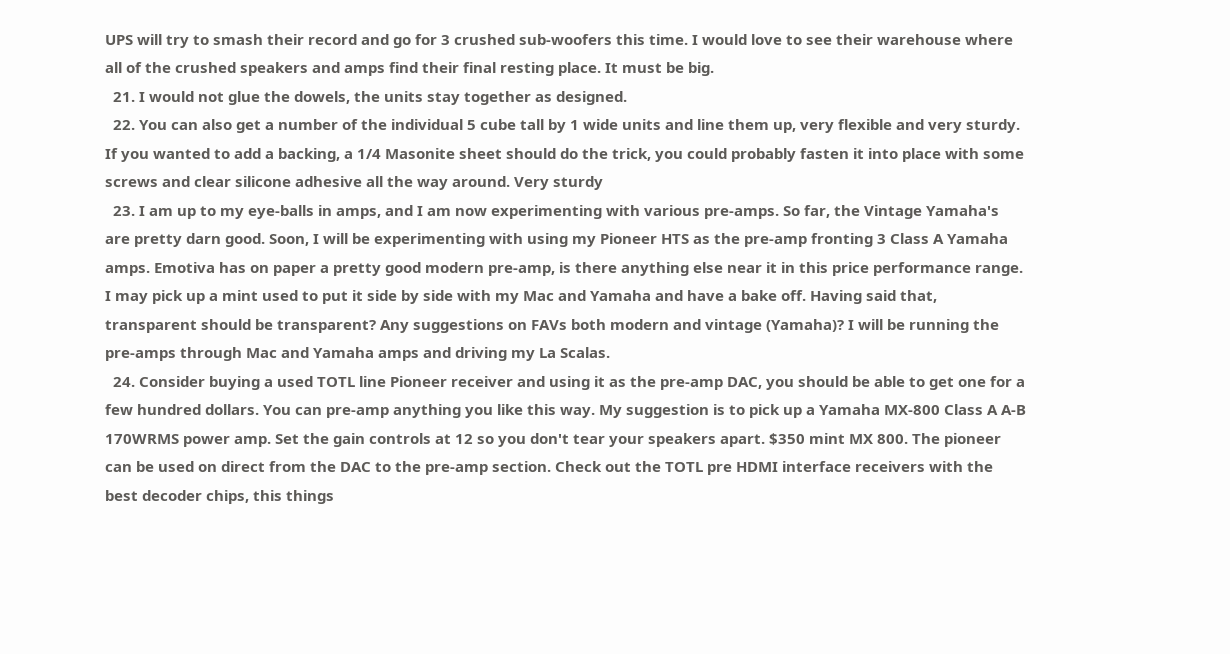UPS will try to smash their record and go for 3 crushed sub-woofers this time. I would love to see their warehouse where all of the crushed speakers and amps find their final resting place. It must be big.
  21. I would not glue the dowels, the units stay together as designed.
  22. You can also get a number of the individual 5 cube tall by 1 wide units and line them up, very flexible and very sturdy. If you wanted to add a backing, a 1/4 Masonite sheet should do the trick, you could probably fasten it into place with some screws and clear silicone adhesive all the way around. Very sturdy
  23. I am up to my eye-balls in amps, and I am now experimenting with various pre-amps. So far, the Vintage Yamaha's are pretty darn good. Soon, I will be experimenting with using my Pioneer HTS as the pre-amp fronting 3 Class A Yamaha amps. Emotiva has on paper a pretty good modern pre-amp, is there anything else near it in this price performance range. I may pick up a mint used to put it side by side with my Mac and Yamaha and have a bake off. Having said that, transparent should be transparent? Any suggestions on FAVs both modern and vintage (Yamaha)? I will be running the pre-amps through Mac and Yamaha amps and driving my La Scalas.
  24. Consider buying a used TOTL line Pioneer receiver and using it as the pre-amp DAC, you should be able to get one for a few hundred dollars. You can pre-amp anything you like this way. My suggestion is to pick up a Yamaha MX-800 Class A A-B 170WRMS power amp. Set the gain controls at 12 so you don't tear your speakers apart. $350 mint MX 800. The pioneer can be used on direct from the DAC to the pre-amp section. Check out the TOTL pre HDMI interface receivers with the best decoder chips, this things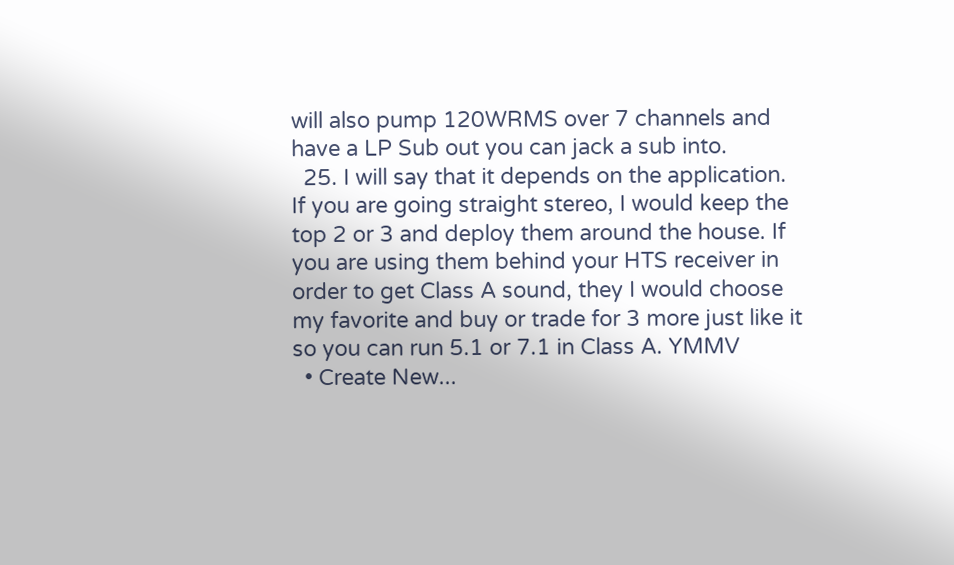will also pump 120WRMS over 7 channels and have a LP Sub out you can jack a sub into.
  25. I will say that it depends on the application. If you are going straight stereo, I would keep the top 2 or 3 and deploy them around the house. If you are using them behind your HTS receiver in order to get Class A sound, they I would choose my favorite and buy or trade for 3 more just like it so you can run 5.1 or 7.1 in Class A. YMMV
  • Create New...